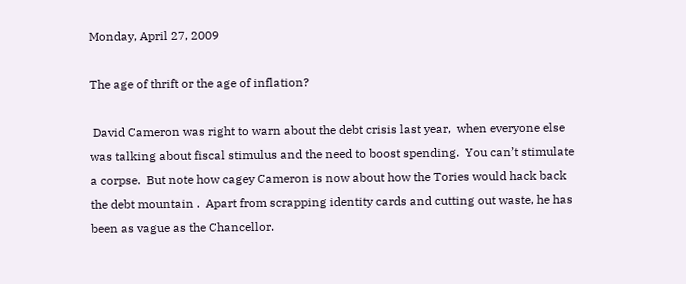Monday, April 27, 2009

The age of thrift or the age of inflation?

 David Cameron was right to warn about the debt crisis last year,  when everyone else was talking about fiscal stimulus and the need to boost spending.  You can’t stimulate a corpse.  But note how cagey Cameron is now about how the Tories would hack back the debt mountain .  Apart from scrapping identity cards and cutting out waste, he has been as vague as the Chancellor.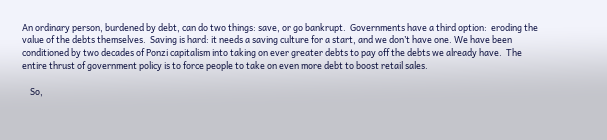An ordinary person, burdened by debt, can do two things: save, or go bankrupt.  Governments have a third option:  eroding the value of the debts themselves.  Saving is hard: it needs a saving culture for a start, and we don’t have one. We have been conditioned by two decades of Ponzi capitalism into taking on ever greater debts to pay off the debts we already have.  The entire thrust of government policy is to force people to take on even more debt to boost retail sales.

    So,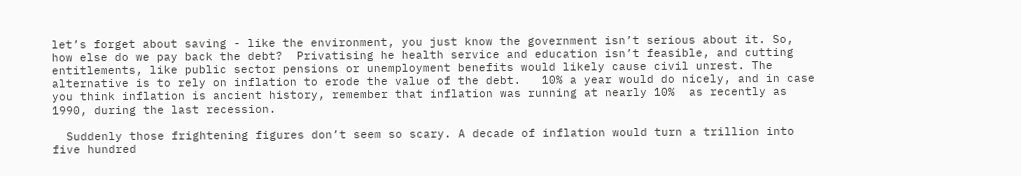let’s forget about saving - like the environment, you just know the government isn’t serious about it. So, how else do we pay back the debt?  Privatising he health service and education isn’t feasible, and cutting entitlements, like public sector pensions or unemployment benefits would likely cause civil unrest. The alternative is to rely on inflation to erode the value of the debt.   10% a year would do nicely, and in case you think inflation is ancient history, remember that inflation was running at nearly 10%  as recently as 1990, during the last recession.

  Suddenly those frightening figures don’t seem so scary. A decade of inflation would turn a trillion into five hundred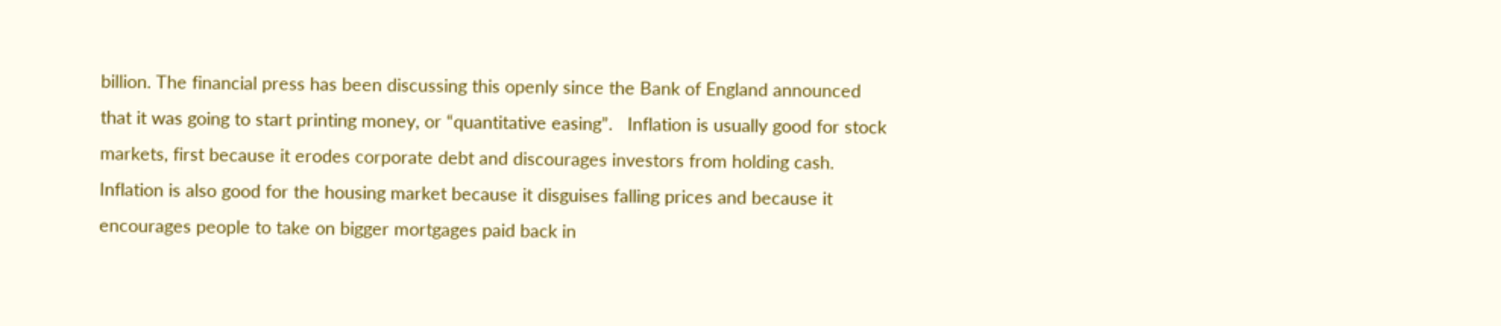billion. The financial press has been discussing this openly since the Bank of England announced that it was going to start printing money, or “quantitative easing”.   Inflation is usually good for stock markets, first because it erodes corporate debt and discourages investors from holding cash.   Inflation is also good for the housing market because it disguises falling prices and because it encourages people to take on bigger mortgages paid back in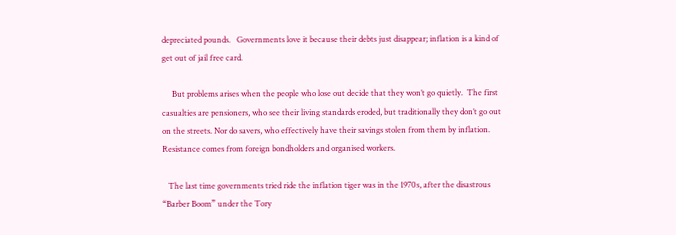depreciated pounds.   Governments love it because their debts just disappear; inflation is a kind of get out of jail free card.

     But problems arises when the people who lose out decide that they won’t go quietly.  The first casualties are pensioners, who see their living standards eroded, but traditionally they don’t go out on the streets. Nor do savers, who effectively have their savings stolen from them by inflation.  Resistance comes from foreign bondholders and organised workers.

   The last time governments tried ride the inflation tiger was in the 1970s, after the disastrous “Barber Boom” under the Tory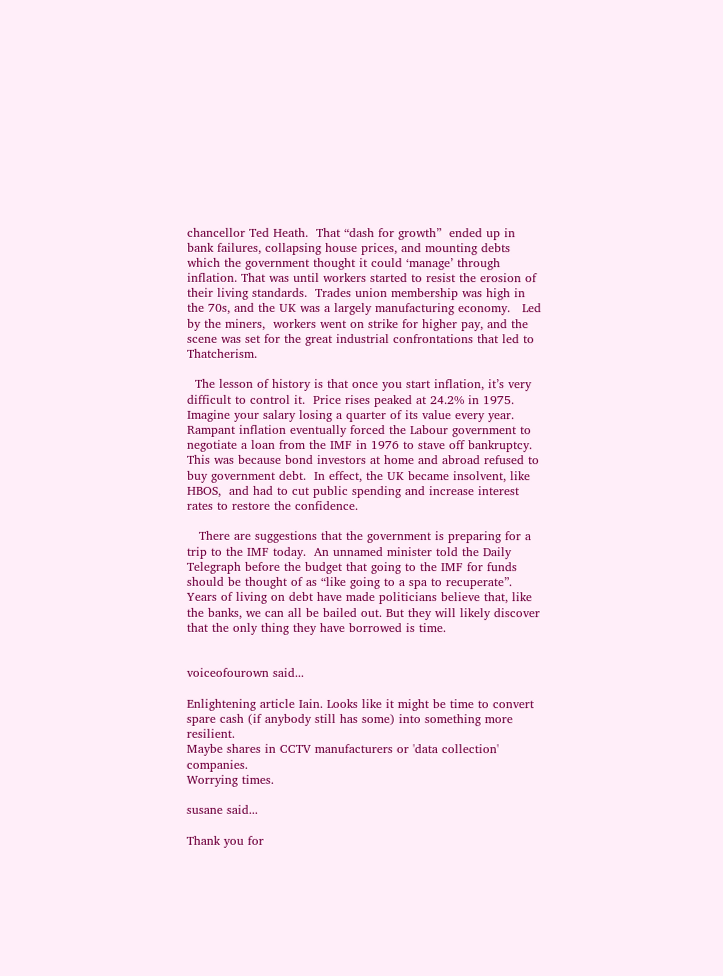chancellor Ted Heath.  That “dash for growth”  ended up in bank failures, collapsing house prices, and mounting debts which the government thought it could ‘manage’ through inflation. That was until workers started to resist the erosion of their living standards.  Trades union membership was high in the 70s, and the UK was a largely manufacturing economy.   Led by the miners,  workers went on strike for higher pay, and the scene was set for the great industrial confrontations that led to Thatcherism.

  The lesson of history is that once you start inflation, it’s very difficult to control it.  Price rises peaked at 24.2% in 1975.  Imagine your salary losing a quarter of its value every year.  Rampant inflation eventually forced the Labour government to negotiate a loan from the IMF in 1976 to stave off bankruptcy.  This was because bond investors at home and abroad refused to buy government debt.  In effect, the UK became insolvent, like HBOS,  and had to cut public spending and increase interest rates to restore the confidence.

   There are suggestions that the government is preparing for a trip to the IMF today.  An unnamed minister told the Daily Telegraph before the budget that going to the IMF for funds should be thought of as “like going to a spa to recuperate”.  Years of living on debt have made politicians believe that, like the banks, we can all be bailed out. But they will likely discover that the only thing they have borrowed is time.


voiceofourown said...

Enlightening article Iain. Looks like it might be time to convert spare cash (if anybody still has some) into something more resilient.
Maybe shares in CCTV manufacturers or 'data collection' companies.
Worrying times.

susane said...

Thank you for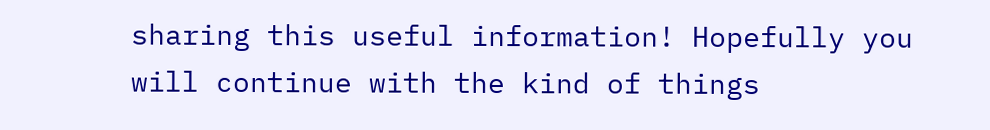sharing this useful information! Hopefully you will continue with the kind of things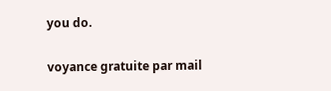you do.

voyance gratuite par mail